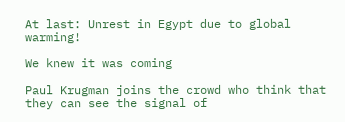At last: Unrest in Egypt due to global warming!

We knew it was coming

Paul Krugman joins the crowd who think that they can see the signal of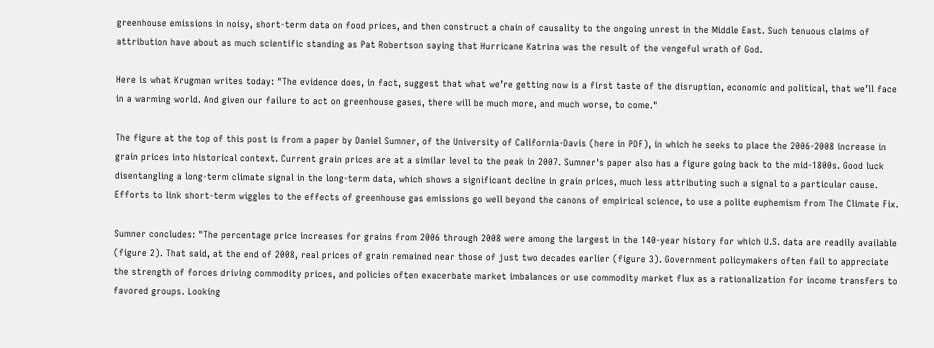greenhouse emissions in noisy, short-term data on food prices, and then construct a chain of causality to the ongoing unrest in the Middle East. Such tenuous claims of attribution have about as much scientific standing as Pat Robertson saying that Hurricane Katrina was the result of the vengeful wrath of God.

Here is what Krugman writes today: "The evidence does, in fact, suggest that what we’re getting now is a first taste of the disruption, economic and political, that we’ll face in a warming world. And given our failure to act on greenhouse gases, there will be much more, and much worse, to come."

The figure at the top of this post is from a paper by Daniel Sumner, of the University of California-Davis (here in PDF), in which he seeks to place the 2006-2008 increase in grain prices into historical context. Current grain prices are at a similar level to the peak in 2007. Sumner's paper also has a figure going back to the mid-1800s. Good luck disentangling a long-term climate signal in the long-term data, which shows a significant decline in grain prices, much less attributing such a signal to a particular cause. Efforts to link short-term wiggles to the effects of greenhouse gas emissions go well beyond the canons of empirical science, to use a polite euphemism from The Climate Fix.

Sumner concludes: "The percentage price increases for grains from 2006 through 2008 were among the largest in the 140-year history for which U.S. data are readily available (figure 2). That said, at the end of 2008, real prices of grain remained near those of just two decades earlier (figure 3). Government policymakers often fail to appreciate the strength of forces driving commodity prices, and policies often exacerbate market imbalances or use commodity market flux as a rationalization for income transfers to favored groups. Looking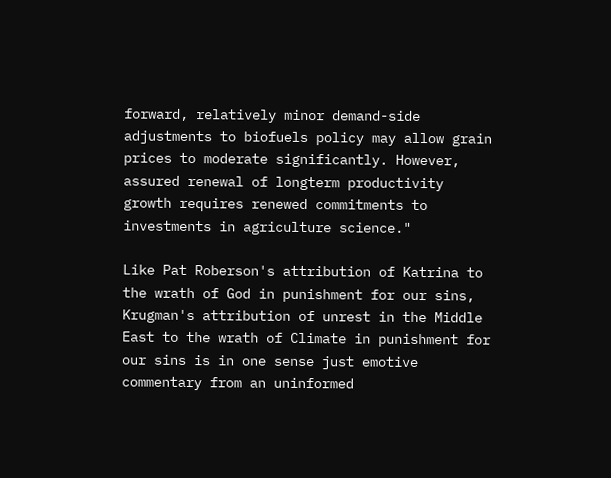forward, relatively minor demand-side adjustments to biofuels policy may allow grain prices to moderate significantly. However, assured renewal of longterm productivity growth requires renewed commitments to investments in agriculture science."

Like Pat Roberson's attribution of Katrina to the wrath of God in punishment for our sins, Krugman's attribution of unrest in the Middle East to the wrath of Climate in punishment for our sins is in one sense just emotive commentary from an uninformed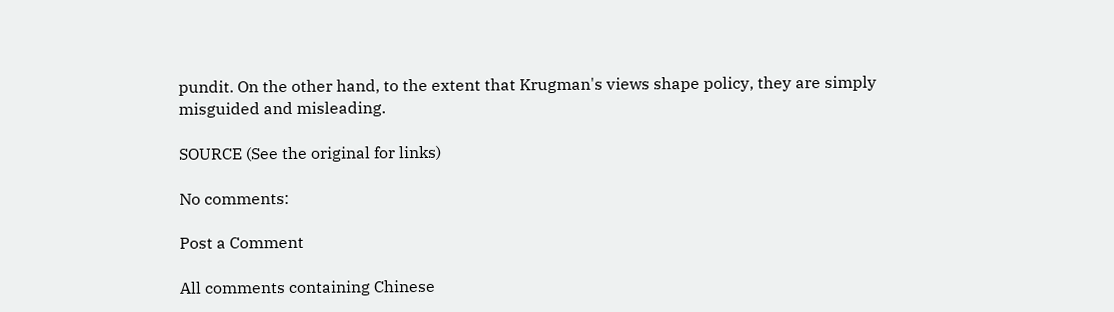pundit. On the other hand, to the extent that Krugman's views shape policy, they are simply misguided and misleading.

SOURCE (See the original for links)

No comments:

Post a Comment

All comments containing Chinese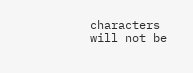characters will not be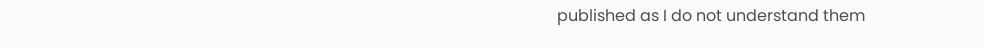published as I do not understand them